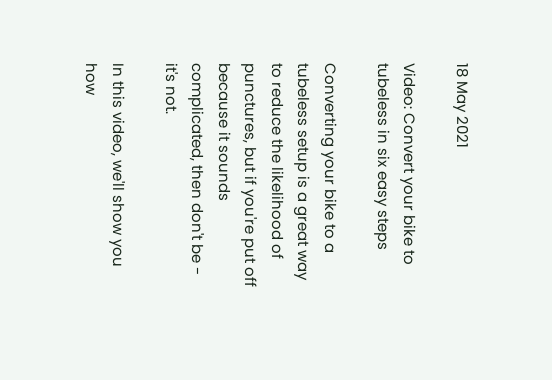18 May 2021

Video: Convert your bike to tubeless in six easy steps

Converting your bike to a tubeless setup is a great way to reduce the likelihood of punctures, but if you're put off because it sounds complicated, then don't be - it's not.

In this video, we'll show you how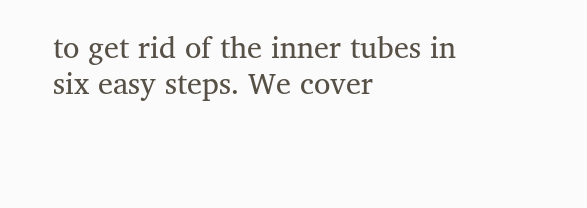to get rid of the inner tubes in six easy steps. We cover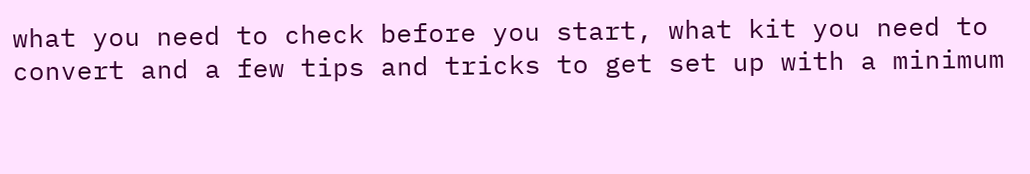what you need to check before you start, what kit you need to convert and a few tips and tricks to get set up with a minimum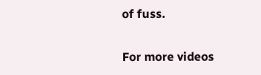of fuss.

For more videos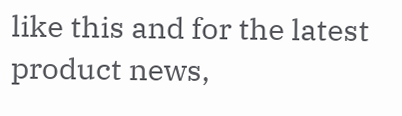like this and for the latest product news,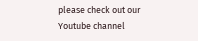please check out our Youtube channel